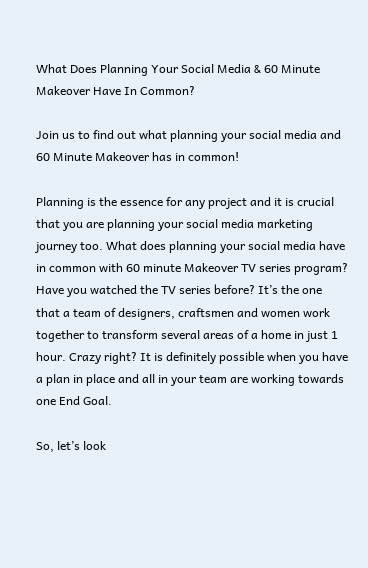What Does Planning Your Social Media & 60 Minute Makeover Have In Common?

Join us to find out what planning your social media and 60 Minute Makeover has in common!

Planning is the essence for any project and it is crucial that you are planning your social media marketing journey too. What does planning your social media have in common with 60 minute Makeover TV series program? Have you watched the TV series before? It’s the one that a team of designers, craftsmen and women work together to transform several areas of a home in just 1 hour. Crazy right? It is definitely possible when you have a plan in place and all in your team are working towards one End Goal.

So, let’s look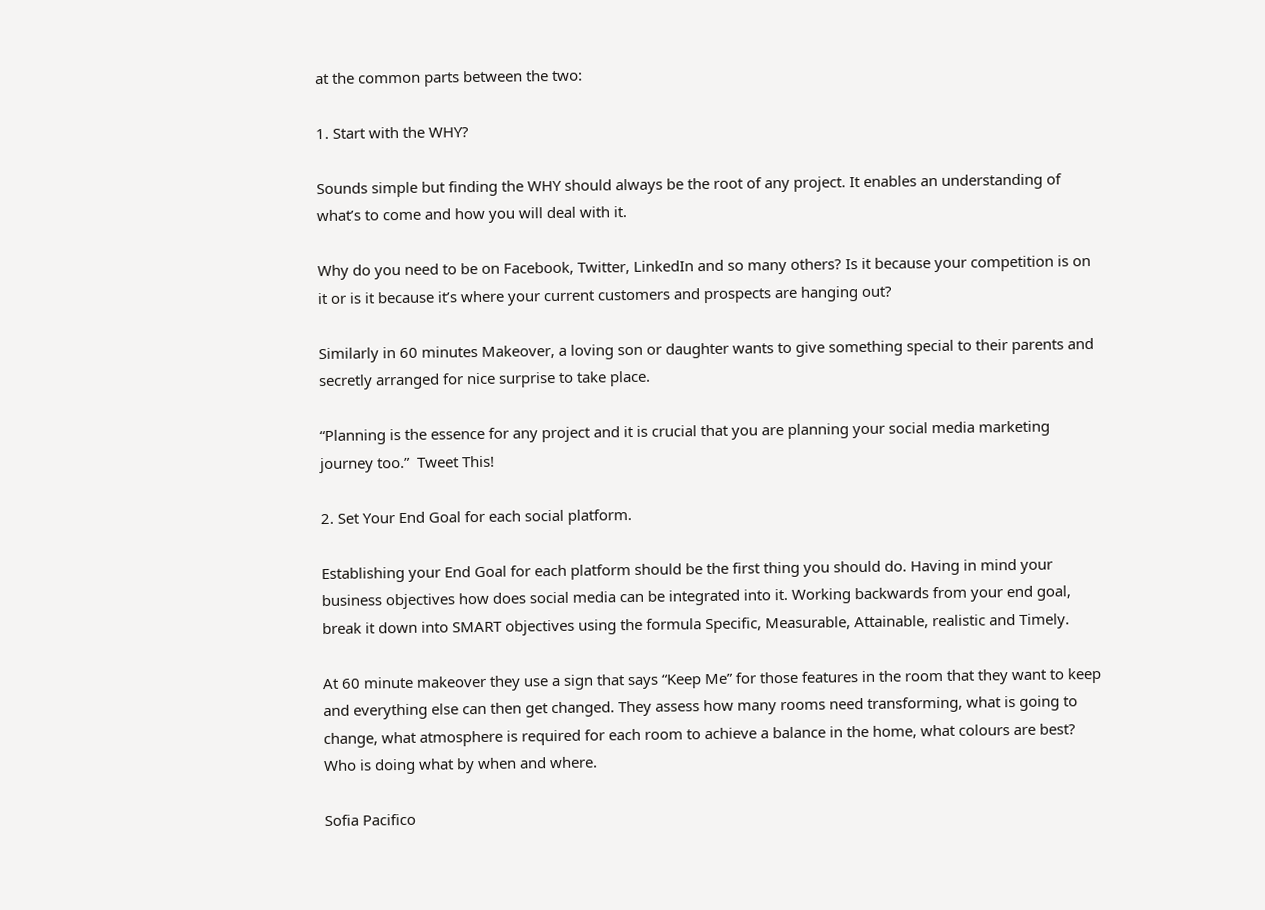at the common parts between the two:

1. Start with the WHY?

Sounds simple but finding the WHY should always be the root of any project. It enables an understanding of what’s to come and how you will deal with it.

Why do you need to be on Facebook, Twitter, LinkedIn and so many others? Is it because your competition is on it or is it because it’s where your current customers and prospects are hanging out?

Similarly in 60 minutes Makeover, a loving son or daughter wants to give something special to their parents and secretly arranged for nice surprise to take place.

“Planning is the essence for any project and it is crucial that you are planning your social media marketing journey too.”  Tweet This!

2. Set Your End Goal for each social platform.

Establishing your End Goal for each platform should be the first thing you should do. Having in mind your business objectives how does social media can be integrated into it. Working backwards from your end goal, break it down into SMART objectives using the formula Specific, Measurable, Attainable, realistic and Timely.

At 60 minute makeover they use a sign that says “Keep Me” for those features in the room that they want to keep and everything else can then get changed. They assess how many rooms need transforming, what is going to change, what atmosphere is required for each room to achieve a balance in the home, what colours are best? Who is doing what by when and where.

Sofia Pacifico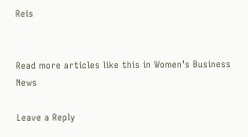Reis


Read more articles like this in Women’s Business News

Leave a Reply